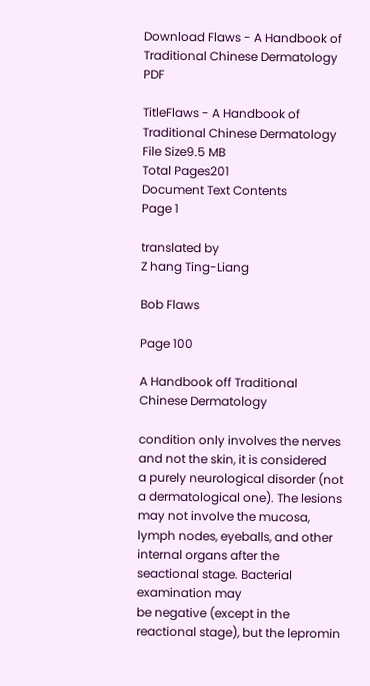Download Flaws - A Handbook of Traditional Chinese Dermatology PDF

TitleFlaws - A Handbook of Traditional Chinese Dermatology
File Size9.5 MB
Total Pages201
Document Text Contents
Page 1

translated by
Z hang Ting-Liang

Bob Flaws

Page 100

A Handbook off Traditional Chinese Dermatology

condition only involves the nerves and not the skin, it is considered
a purely neurological disorder (not a dermatological one). The lesions
may not involve the mucosa, lymph nodes, eyeballs, and other
internal organs after the seactional stage. Bacterial examination may
be negative (except in the reactional stage), but the lepromin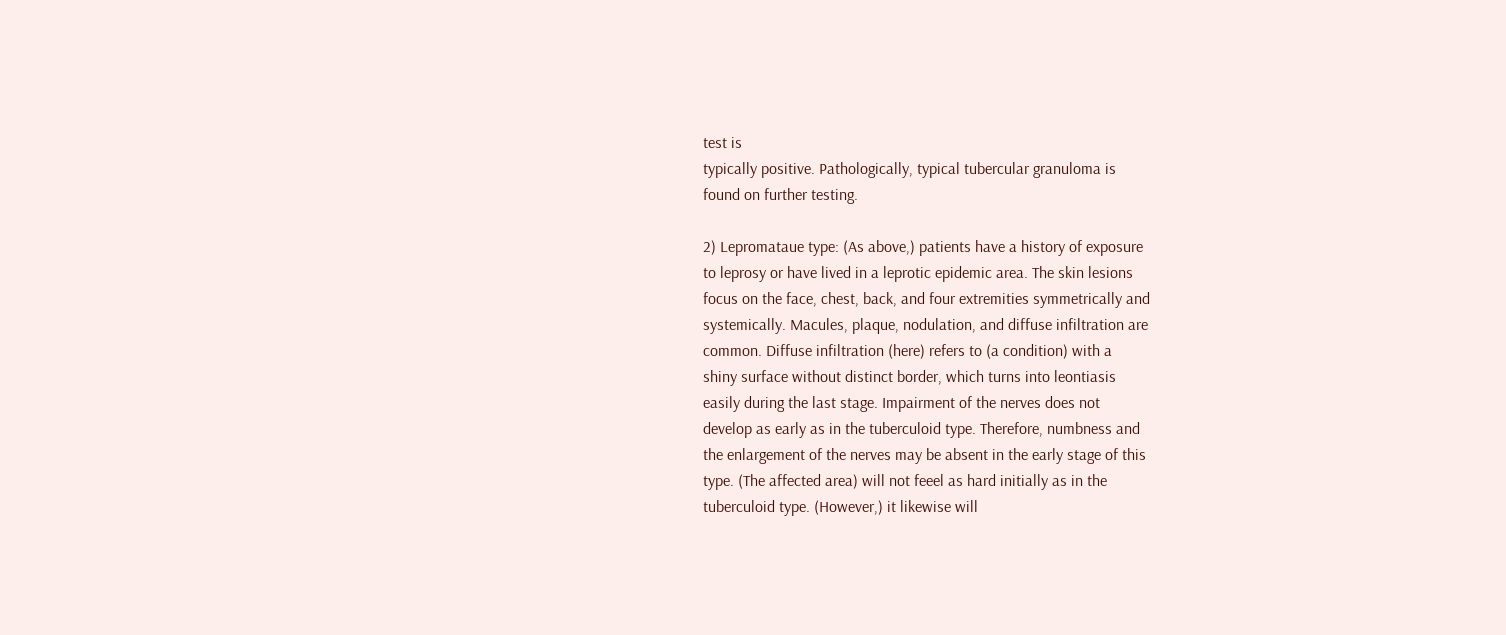test is
typically positive. Pathologically, typical tubercular granuloma is
found on further testing.

2) Lepromataue type: (As above,) patients have a history of exposure
to leprosy or have lived in a leprotic epidemic area. The skin lesions
focus on the face, chest, back, and four extremities symmetrically and
systemically. Macules, plaque, nodulation, and diffuse infiltration are
common. Diffuse infiltration (here) refers to (a condition) with a
shiny surface without distinct border, which turns into leontiasis
easily during the last stage. Impairment of the nerves does not
develop as early as in the tuberculoid type. Therefore, numbness and
the enlargement of the nerves may be absent in the early stage of this
type. (The affected area) will not feeel as hard initially as in the
tuberculoid type. (However,) it likewise will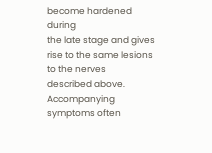become hardened during
the late stage and gives rise to the same lesions to the nerves
described above. Accompanying symptoms often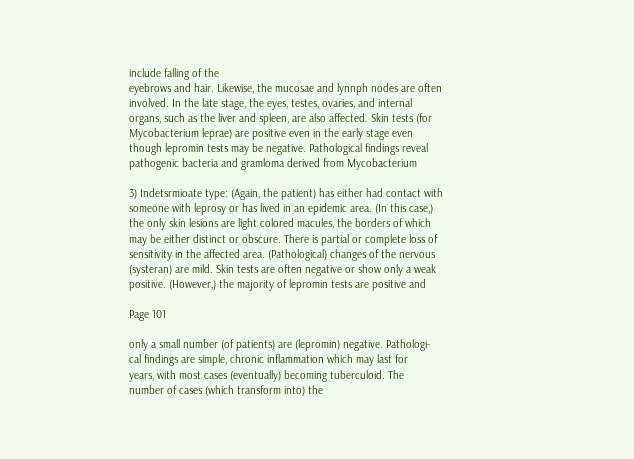include falling of the
eyebrows and hair. Likewise, the mucosae and lynnph nodes are often
involved. In the late stage, the eyes, testes, ovaries, and internal
organs, such as the liver and spleen, are also affected. Skin tests (for
Mycobacterium leprae) are positive even in the early stage even
though lepromin tests may be negative. Pathological findings reveal
pathogenic bacteria and gramloma derived from Mycobacterium

3) Indetsrmioate type: (Again, the patient) has either had contact with
someone with leprosy or has lived in an epidemic area. (In this case,)
the only skin lesions are light colored macules, the borders of which
may be either distinct or obscure. There is partial or complete loss of
sensitivity in the affected area. (Pathological) changes of the nervous
(systeran) are mild. Skin tests are often negative or show only a weak
positive. (However,) the majority of lepromin tests are positive and

Page 101

only a small number (of patients) are (lepromin) negative. Pathologi-
cal findings are simple, chronic inflammation which may last for
years, with most cases (eventually) becoming tuberculoid. The
number of cases (which transform into) the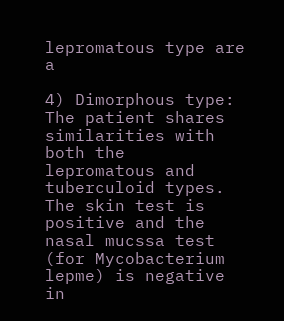lepromatous type are a

4) Dimorphous type: The patient shares similarities with both the
lepromatous and tuberculoid types. The skin test is positive and the
nasal mucssa test (for Mycobacterium lepme) is negative in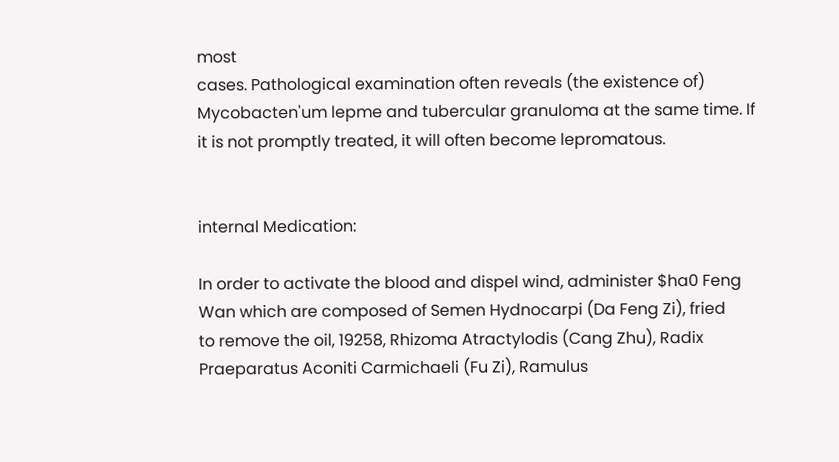most
cases. Pathological examination often reveals (the existence of)
Mycobacten'um lepme and tubercular granuloma at the same time. If
it is not promptly treated, it will often become lepromatous.


internal Medication:

In order to activate the blood and dispel wind, administer $ha0 Feng
Wan which are composed of Semen Hydnocarpi (Da Feng Zi), fried
to remove the oil, 19258, Rhizoma Atractylodis (Cang Zhu), Radix
Praeparatus Aconiti Carmichaeli (Fu Zi), Ramulus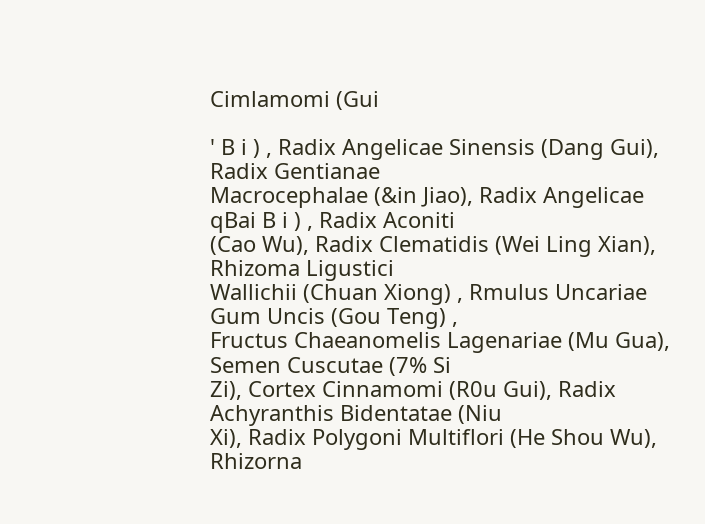Cimlamomi (Gui

' B i ) , Radix Angelicae Sinensis (Dang Gui), Radix Gentianae
Macrocephalae (&in Jiao), Radix Angelicae qBai B i ) , Radix Aconiti
(Cao Wu), Radix Clematidis (Wei Ling Xian), Rhizoma Ligustici
Wallichii (Chuan Xiong) , Rmulus Uncariae Gum Uncis (Gou Teng) ,
Fructus Chaeanomelis Lagenariae (Mu Gua), Semen Cuscutae (7% Si
Zi), Cortex Cinnamomi (R0u Gui), Radix Achyranthis Bidentatae (Niu
Xi), Radix Polygoni Multiflori (He Shou Wu), Rhizorna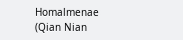Homalmenae
(Qian Nian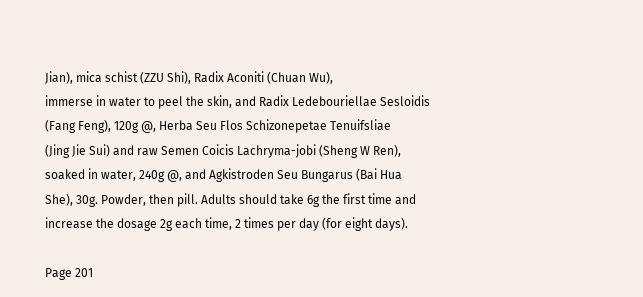Jian), mica schist (ZZU Shi), Radix Aconiti (Chuan Wu),
immerse in water to peel the skin, and Radix Ledebouriellae Sesloidis
(Fang Feng), 120g @, Herba Seu Flos Schizonepetae Tenuifsliae
(Jing Jie Sui) and raw Semen Coicis Lachryma-jobi (Sheng W Ren),
soaked in water, 240g @, and Agkistroden Seu Bungarus (Bai Hua
She), 30g. Powder, then pill. Adults should take 6g the first time and
increase the dosage 2g each time, 2 times per day (for eight days).

Page 201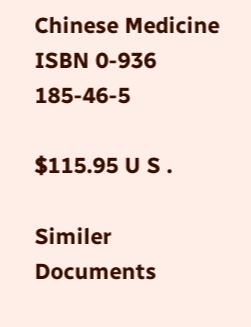Chinese Medicine
ISBN 0-936 185-46-5

$115.95 U S .

Similer Documents